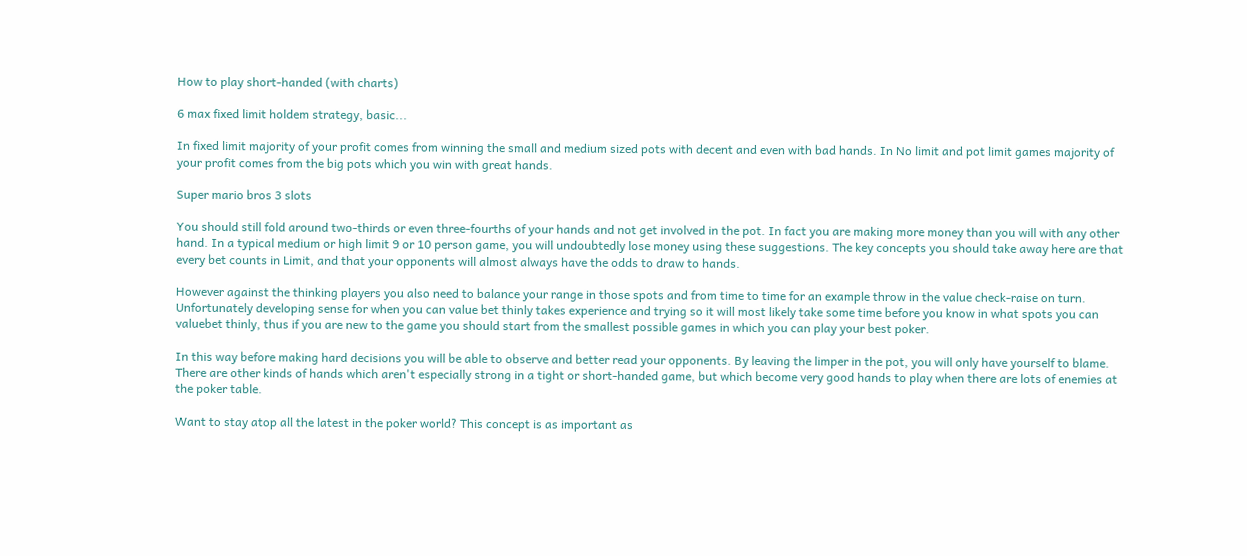How to play short-handed (with charts)

6 max fixed limit holdem strategy, basic...

In fixed limit majority of your profit comes from winning the small and medium sized pots with decent and even with bad hands. In No limit and pot limit games majority of your profit comes from the big pots which you win with great hands.

Super mario bros 3 slots

You should still fold around two-thirds or even three-fourths of your hands and not get involved in the pot. In fact you are making more money than you will with any other hand. In a typical medium or high limit 9 or 10 person game, you will undoubtedly lose money using these suggestions. The key concepts you should take away here are that every bet counts in Limit, and that your opponents will almost always have the odds to draw to hands.

However against the thinking players you also need to balance your range in those spots and from time to time for an example throw in the value check-raise on turn. Unfortunately developing sense for when you can value bet thinly takes experience and trying so it will most likely take some time before you know in what spots you can valuebet thinly, thus if you are new to the game you should start from the smallest possible games in which you can play your best poker.

In this way before making hard decisions you will be able to observe and better read your opponents. By leaving the limper in the pot, you will only have yourself to blame. There are other kinds of hands which aren't especially strong in a tight or short-handed game, but which become very good hands to play when there are lots of enemies at the poker table.

Want to stay atop all the latest in the poker world? This concept is as important as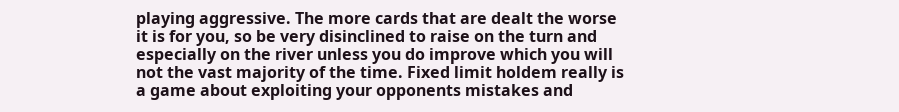playing aggressive. The more cards that are dealt the worse it is for you, so be very disinclined to raise on the turn and especially on the river unless you do improve which you will not the vast majority of the time. Fixed limit holdem really is a game about exploiting your opponents mistakes and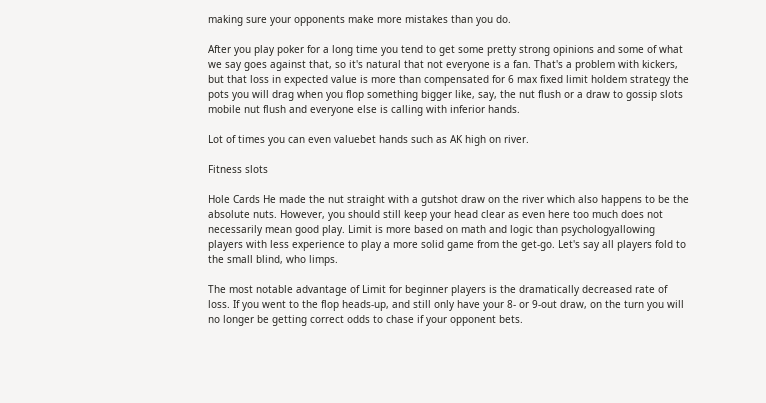making sure your opponents make more mistakes than you do.

After you play poker for a long time you tend to get some pretty strong opinions and some of what we say goes against that, so it's natural that not everyone is a fan. That's a problem with kickers, but that loss in expected value is more than compensated for 6 max fixed limit holdem strategy the pots you will drag when you flop something bigger like, say, the nut flush or a draw to gossip slots mobile nut flush and everyone else is calling with inferior hands.

Lot of times you can even valuebet hands such as AK high on river.

Fitness slots

Hole Cards He made the nut straight with a gutshot draw on the river which also happens to be the absolute nuts. However, you should still keep your head clear as even here too much does not necessarily mean good play. Limit is more based on math and logic than psychologyallowing players with less experience to play a more solid game from the get-go. Let's say all players fold to the small blind, who limps.

The most notable advantage of Limit for beginner players is the dramatically decreased rate of loss. If you went to the flop heads-up, and still only have your 8- or 9-out draw, on the turn you will no longer be getting correct odds to chase if your opponent bets.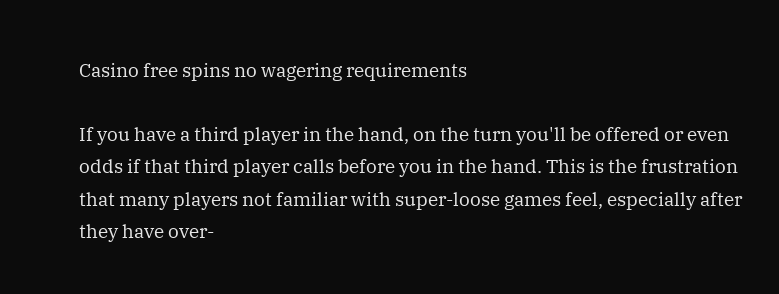Casino free spins no wagering requirements

If you have a third player in the hand, on the turn you'll be offered or even odds if that third player calls before you in the hand. This is the frustration that many players not familiar with super-loose games feel, especially after they have over-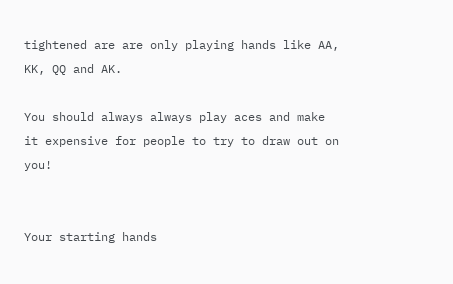tightened are are only playing hands like AA, KK, QQ and AK.

You should always always play aces and make it expensive for people to try to draw out on you!


Your starting hands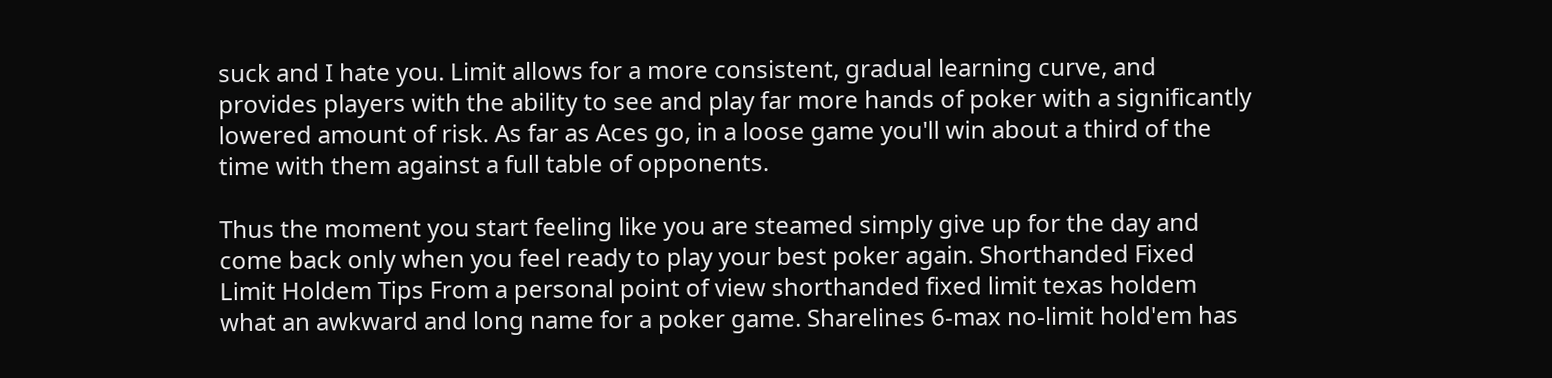suck and I hate you. Limit allows for a more consistent, gradual learning curve, and provides players with the ability to see and play far more hands of poker with a significantly lowered amount of risk. As far as Aces go, in a loose game you'll win about a third of the time with them against a full table of opponents.

Thus the moment you start feeling like you are steamed simply give up for the day and come back only when you feel ready to play your best poker again. Shorthanded Fixed Limit Holdem Tips From a personal point of view shorthanded fixed limit texas holdem what an awkward and long name for a poker game. Sharelines 6-max no-limit hold'em has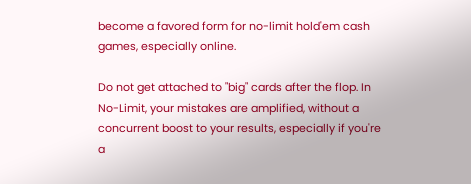become a favored form for no-limit hold'em cash games, especially online.

Do not get attached to "big" cards after the flop. In No-Limit, your mistakes are amplified, without a concurrent boost to your results, especially if you're a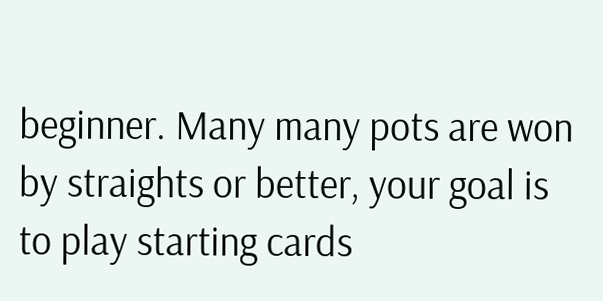beginner. Many many pots are won by straights or better, your goal is to play starting cards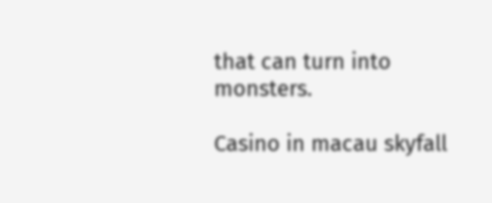that can turn into monsters.

Casino in macau skyfall